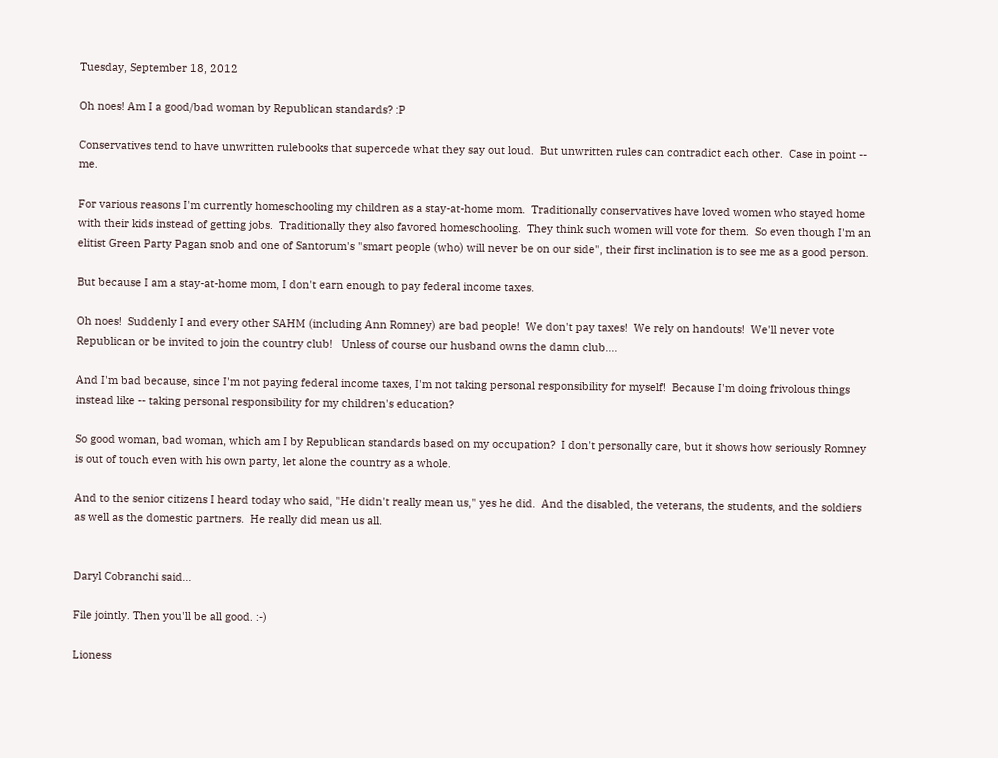Tuesday, September 18, 2012

Oh noes! Am I a good/bad woman by Republican standards? :P

Conservatives tend to have unwritten rulebooks that supercede what they say out loud.  But unwritten rules can contradict each other.  Case in point -- me.

For various reasons I'm currently homeschooling my children as a stay-at-home mom.  Traditionally conservatives have loved women who stayed home with their kids instead of getting jobs.  Traditionally they also favored homeschooling.  They think such women will vote for them.  So even though I'm an elitist Green Party Pagan snob and one of Santorum's "smart people (who) will never be on our side", their first inclination is to see me as a good person.

But because I am a stay-at-home mom, I don't earn enough to pay federal income taxes.

Oh noes!  Suddenly I and every other SAHM (including Ann Romney) are bad people!  We don't pay taxes!  We rely on handouts!  We'll never vote Republican or be invited to join the country club!   Unless of course our husband owns the damn club....

And I'm bad because, since I'm not paying federal income taxes, I'm not taking personal responsibility for myself!  Because I'm doing frivolous things instead like -- taking personal responsibility for my children's education?

So good woman, bad woman, which am I by Republican standards based on my occupation?  I don't personally care, but it shows how seriously Romney is out of touch even with his own party, let alone the country as a whole.

And to the senior citizens I heard today who said, "He didn't really mean us," yes he did.  And the disabled, the veterans, the students, and the soldiers as well as the domestic partners.  He really did mean us all.


Daryl Cobranchi said...

File jointly. Then you'll be all good. :-)

Lioness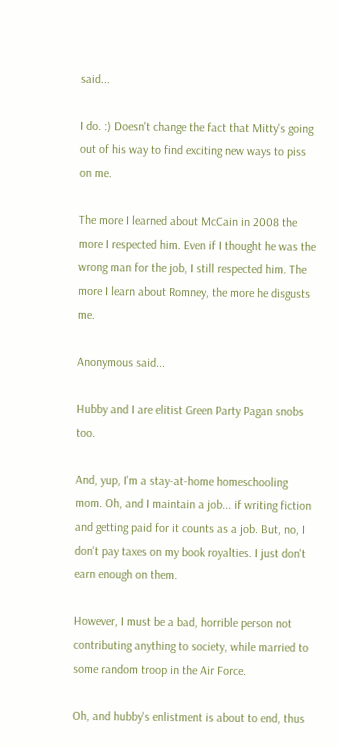said...

I do. :) Doesn't change the fact that Mitty's going out of his way to find exciting new ways to piss on me.

The more I learned about McCain in 2008 the more I respected him. Even if I thought he was the wrong man for the job, I still respected him. The more I learn about Romney, the more he disgusts me.

Anonymous said...

Hubby and I are elitist Green Party Pagan snobs too.

And, yup, I'm a stay-at-home homeschooling mom. Oh, and I maintain a job... if writing fiction and getting paid for it counts as a job. But, no, I don't pay taxes on my book royalties. I just don't earn enough on them.

However, I must be a bad, horrible person not contributing anything to society, while married to some random troop in the Air Force.

Oh, and hubby's enlistment is about to end, thus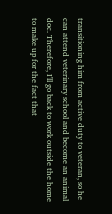transitioning him from active duty to veteran, so he can attend veterinary school and become an animal doc. Therefore, I'll go back to work outside the home to make up for the fact that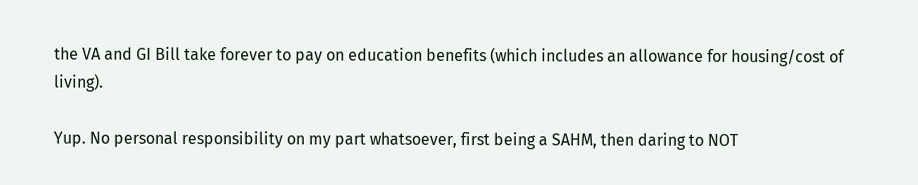the VA and GI Bill take forever to pay on education benefits (which includes an allowance for housing/cost of living).

Yup. No personal responsibility on my part whatsoever, first being a SAHM, then daring to NOT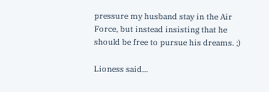pressure my husband stay in the Air Force, but instead insisting that he should be free to pursue his dreams. ;)

Lioness said...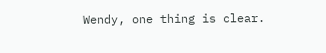Wendy, one thing is clear.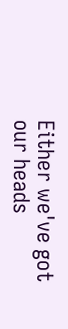Either we've got our heads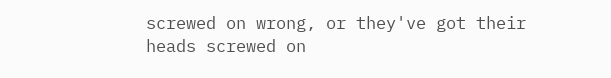screwed on wrong, or they've got their heads screwed on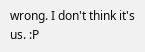wrong. I don't think it's us. :P